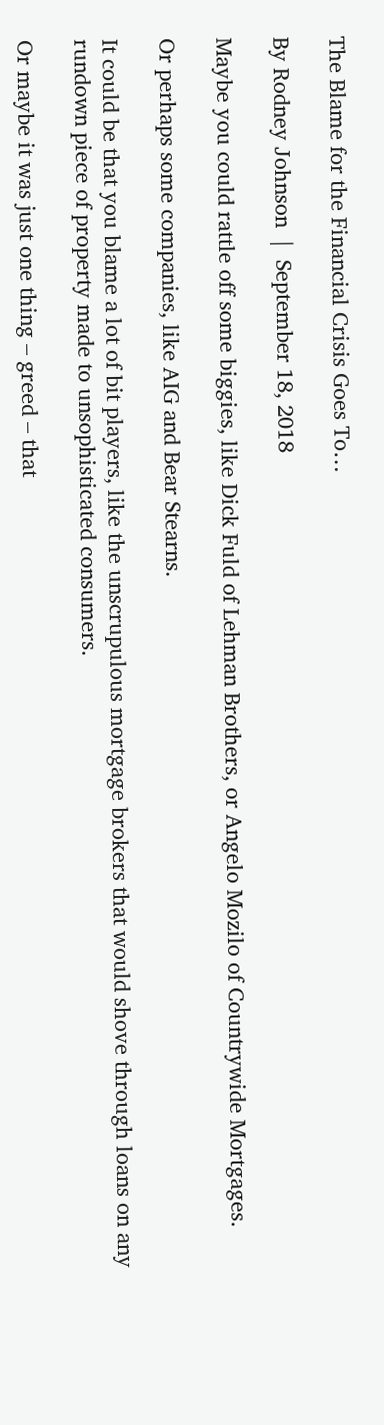The Blame for the Financial Crisis Goes To…

By Rodney Johnson  |  September 18, 2018

Maybe you could rattle off some biggies, like Dick Fuld of Lehman Brothers, or Angelo Mozilo of Countrywide Mortgages.

Or perhaps some companies, like AIG and Bear Stearns.

It could be that you blame a lot of bit players, like the unscrupulous mortgage brokers that would shove through loans on any rundown piece of property made to unsophisticated consumers.

Or maybe it was just one thing – greed – that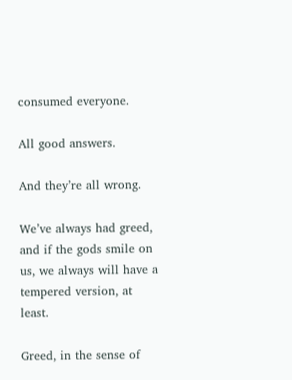consumed everyone.

All good answers.

And they’re all wrong.

We’ve always had greed, and if the gods smile on us, we always will have a tempered version, at least.

Greed, in the sense of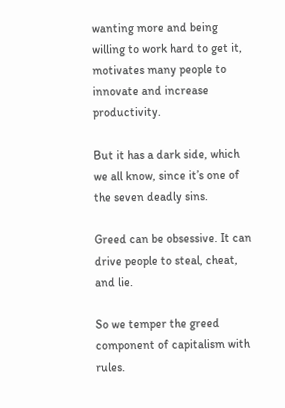wanting more and being willing to work hard to get it, motivates many people to innovate and increase productivity.

But it has a dark side, which we all know, since it’s one of the seven deadly sins.

Greed can be obsessive. It can drive people to steal, cheat, and lie.

So we temper the greed component of capitalism with rules.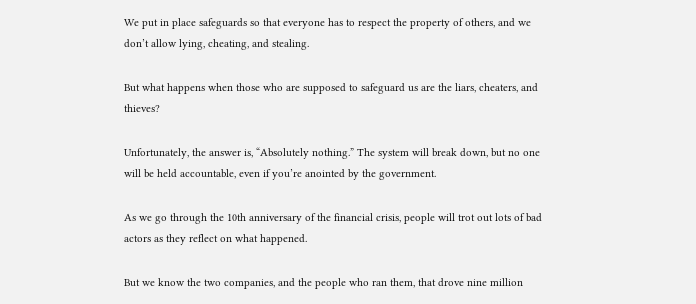We put in place safeguards so that everyone has to respect the property of others, and we don’t allow lying, cheating, and stealing.

But what happens when those who are supposed to safeguard us are the liars, cheaters, and thieves?

Unfortunately, the answer is, “Absolutely nothing.” The system will break down, but no one will be held accountable, even if you’re anointed by the government.

As we go through the 10th anniversary of the financial crisis, people will trot out lots of bad actors as they reflect on what happened.

But we know the two companies, and the people who ran them, that drove nine million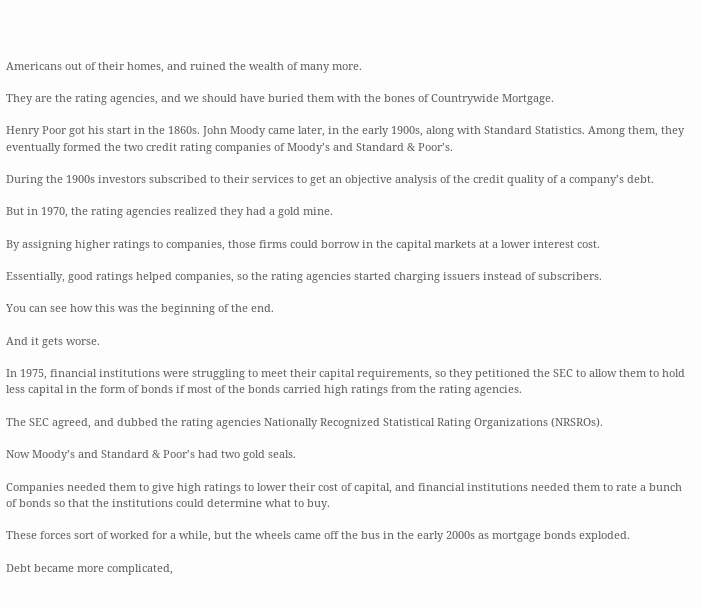Americans out of their homes, and ruined the wealth of many more.

They are the rating agencies, and we should have buried them with the bones of Countrywide Mortgage.

Henry Poor got his start in the 1860s. John Moody came later, in the early 1900s, along with Standard Statistics. Among them, they eventually formed the two credit rating companies of Moody’s and Standard & Poor’s.

During the 1900s investors subscribed to their services to get an objective analysis of the credit quality of a company’s debt.

But in 1970, the rating agencies realized they had a gold mine.

By assigning higher ratings to companies, those firms could borrow in the capital markets at a lower interest cost.

Essentially, good ratings helped companies, so the rating agencies started charging issuers instead of subscribers.

You can see how this was the beginning of the end.

And it gets worse.

In 1975, financial institutions were struggling to meet their capital requirements, so they petitioned the SEC to allow them to hold less capital in the form of bonds if most of the bonds carried high ratings from the rating agencies.

The SEC agreed, and dubbed the rating agencies Nationally Recognized Statistical Rating Organizations (NRSROs).

Now Moody’s and Standard & Poor’s had two gold seals.

Companies needed them to give high ratings to lower their cost of capital, and financial institutions needed them to rate a bunch of bonds so that the institutions could determine what to buy.

These forces sort of worked for a while, but the wheels came off the bus in the early 2000s as mortgage bonds exploded.

Debt became more complicated,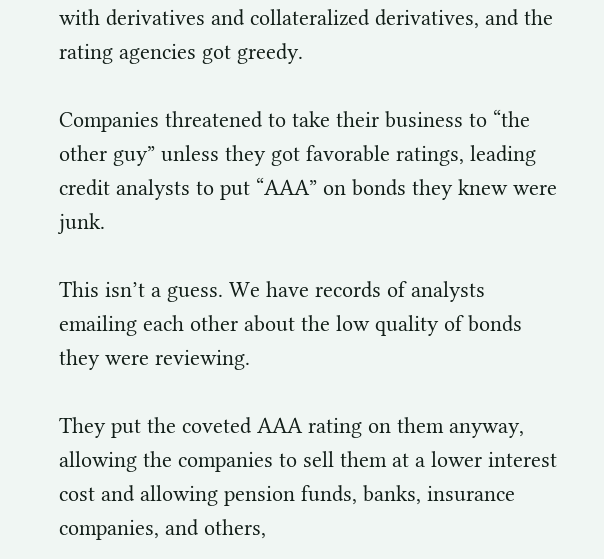with derivatives and collateralized derivatives, and the rating agencies got greedy.

Companies threatened to take their business to “the other guy” unless they got favorable ratings, leading credit analysts to put “AAA” on bonds they knew were junk.

This isn’t a guess. We have records of analysts emailing each other about the low quality of bonds they were reviewing.

They put the coveted AAA rating on them anyway, allowing the companies to sell them at a lower interest cost and allowing pension funds, banks, insurance companies, and others,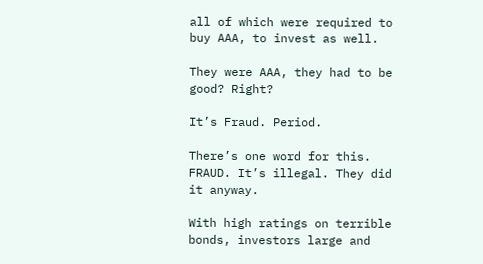all of which were required to buy AAA, to invest as well.

They were AAA, they had to be good? Right?

It’s Fraud. Period.

There’s one word for this. FRAUD. It’s illegal. They did it anyway.

With high ratings on terrible bonds, investors large and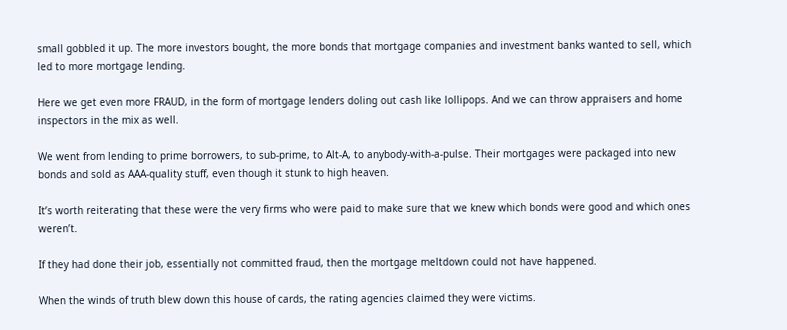small gobbled it up. The more investors bought, the more bonds that mortgage companies and investment banks wanted to sell, which led to more mortgage lending.

Here we get even more FRAUD, in the form of mortgage lenders doling out cash like lollipops. And we can throw appraisers and home inspectors in the mix as well.

We went from lending to prime borrowers, to sub-prime, to Alt-A, to anybody-with-a-pulse. Their mortgages were packaged into new bonds and sold as AAA-quality stuff, even though it stunk to high heaven.

It’s worth reiterating that these were the very firms who were paid to make sure that we knew which bonds were good and which ones weren’t.

If they had done their job, essentially not committed fraud, then the mortgage meltdown could not have happened.

When the winds of truth blew down this house of cards, the rating agencies claimed they were victims.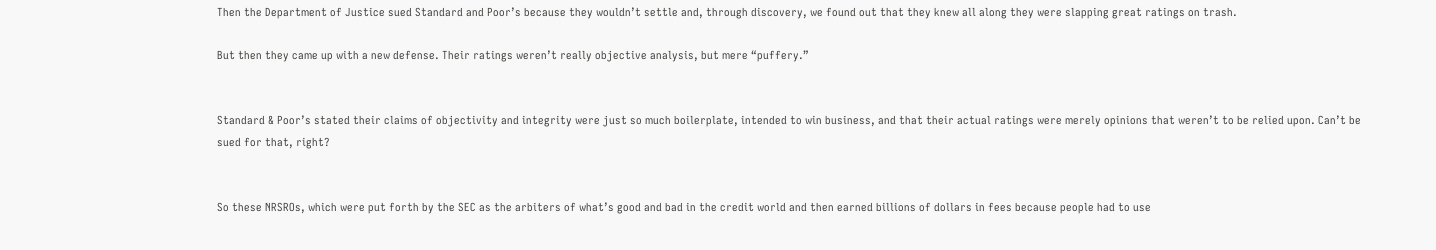Then the Department of Justice sued Standard and Poor’s because they wouldn’t settle and, through discovery, we found out that they knew all along they were slapping great ratings on trash.

But then they came up with a new defense. Their ratings weren’t really objective analysis, but mere “puffery.”


Standard & Poor’s stated their claims of objectivity and integrity were just so much boilerplate, intended to win business, and that their actual ratings were merely opinions that weren’t to be relied upon. Can’t be sued for that, right?


So these NRSROs, which were put forth by the SEC as the arbiters of what’s good and bad in the credit world and then earned billions of dollars in fees because people had to use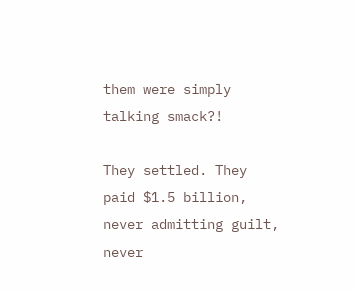them were simply talking smack?!

They settled. They paid $1.5 billion, never admitting guilt, never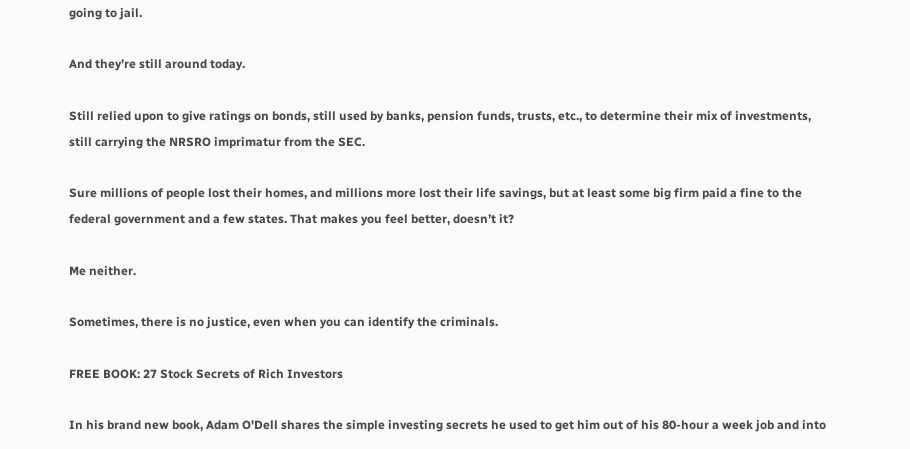going to jail.

And they’re still around today.

Still relied upon to give ratings on bonds, still used by banks, pension funds, trusts, etc., to determine their mix of investments, still carrying the NRSRO imprimatur from the SEC.

Sure millions of people lost their homes, and millions more lost their life savings, but at least some big firm paid a fine to the federal government and a few states. That makes you feel better, doesn’t it?

Me neither.

Sometimes, there is no justice, even when you can identify the criminals.

FREE BOOK: 27 Stock Secrets of Rich Investors

In his brand new book, Adam O'Dell shares the simple investing secrets he used to get him out of his 80-hour a week job and into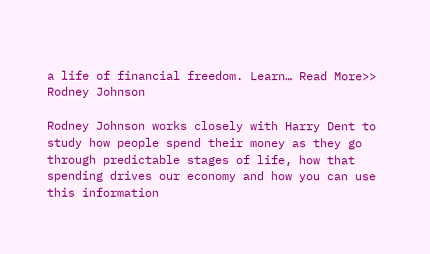a life of financial freedom. Learn… Read More>>
Rodney Johnson

Rodney Johnson works closely with Harry Dent to study how people spend their money as they go through predictable stages of life, how that spending drives our economy and how you can use this information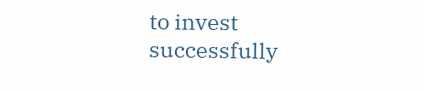to invest successfully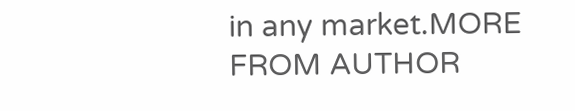in any market.MORE FROM AUTHOR